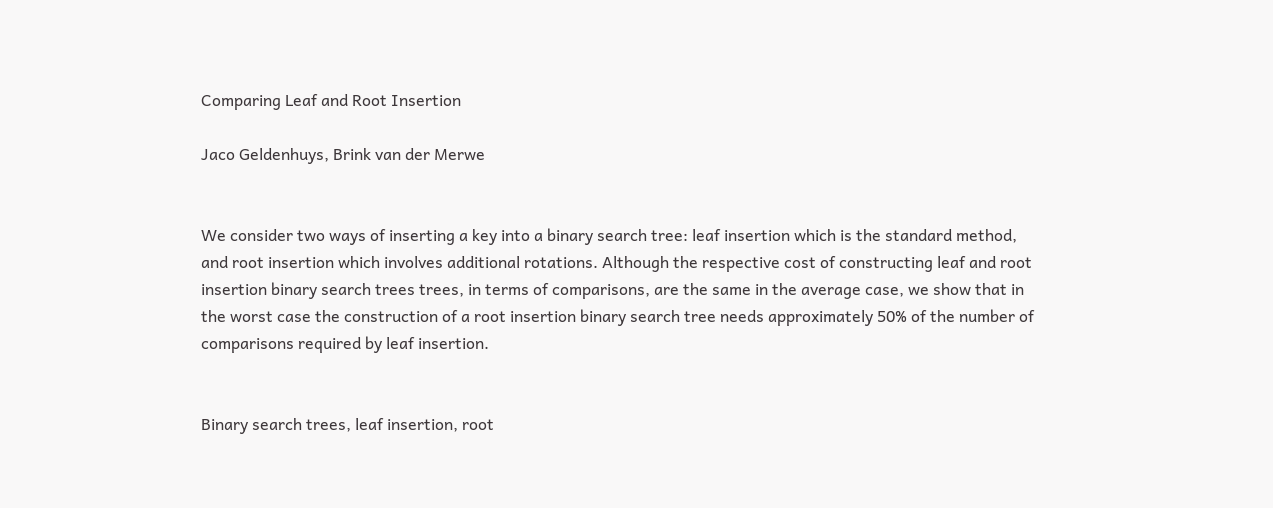Comparing Leaf and Root Insertion

Jaco Geldenhuys, Brink van der Merwe


We consider two ways of inserting a key into a binary search tree: leaf insertion which is the standard method,
and root insertion which involves additional rotations. Although the respective cost of constructing leaf and root
insertion binary search trees trees, in terms of comparisons, are the same in the average case, we show that in
the worst case the construction of a root insertion binary search tree needs approximately 50% of the number of
comparisons required by leaf insertion.


Binary search trees, leaf insertion, root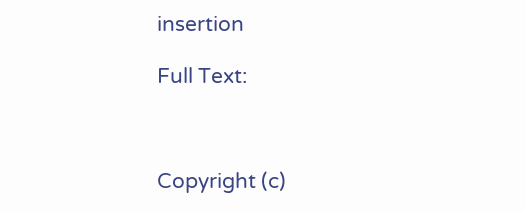insertion

Full Text:



Copyright (c)